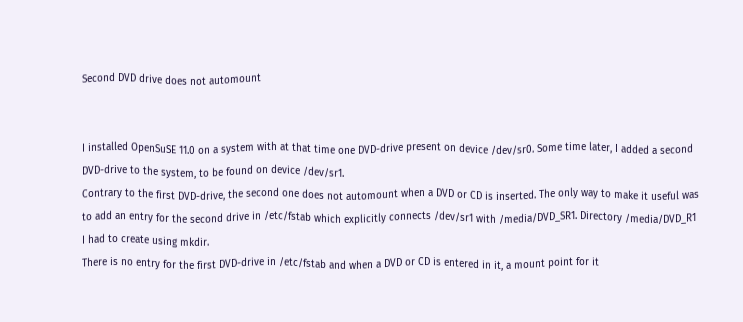Second DVD drive does not automount


I installed OpenSuSE 11.0 on a system with at that time one DVD-drive present on device /dev/sr0. Some time later, I added a second DVD-drive to the system, to be found on device /dev/sr1.
Contrary to the first DVD-drive, the second one does not automount when a DVD or CD is inserted. The only way to make it useful was to add an entry for the second drive in /etc/fstab which explicitly connects /dev/sr1 with /media/DVD_SR1. Directory /media/DVD_R1 I had to create using mkdir.
There is no entry for the first DVD-drive in /etc/fstab and when a DVD or CD is entered in it, a mount point for it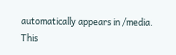automatically appears in /media.
This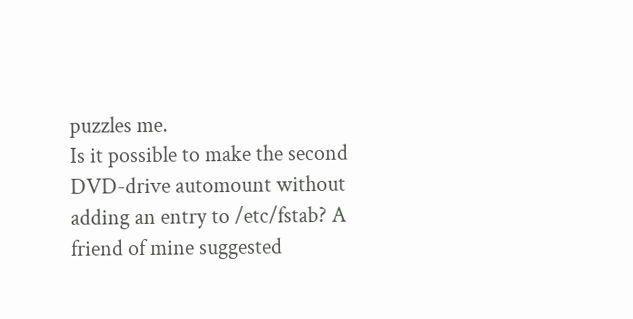puzzles me.
Is it possible to make the second DVD-drive automount without adding an entry to /etc/fstab? A friend of mine suggested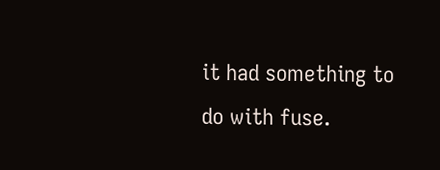it had something to do with fuse.